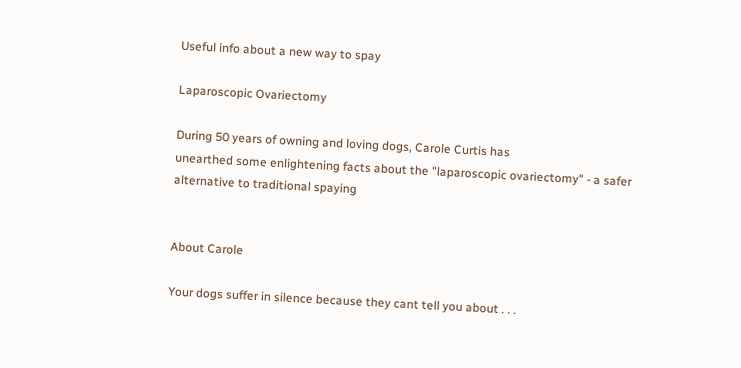Useful info about a new way to spay

Laparoscopic Ovariectomy

During 50 years of owning and loving dogs, Carole Curtis has
unearthed some enlightening facts about the "laparoscopic ovariectomy" - a safer alternative to traditional spaying


About Carole

Your dogs suffer in silence because they cant tell you about . . .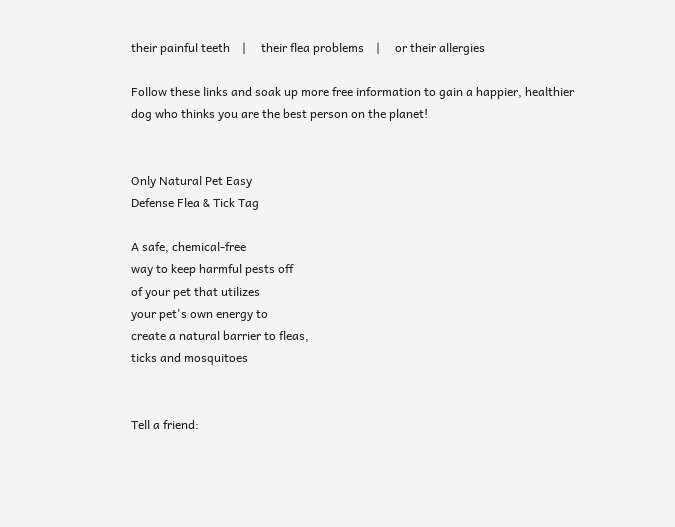their painful teeth    |     their flea problems    |     or their allergies

Follow these links and soak up more free information to gain a happier, healthier dog who thinks you are the best person on the planet!


Only Natural Pet Easy
Defense Flea & Tick Tag

A safe, chemical-free
way to keep harmful pests off
of your pet that utilizes
your pet's own energy to
create a natural barrier to fleas,
ticks and mosquitoes


Tell a friend: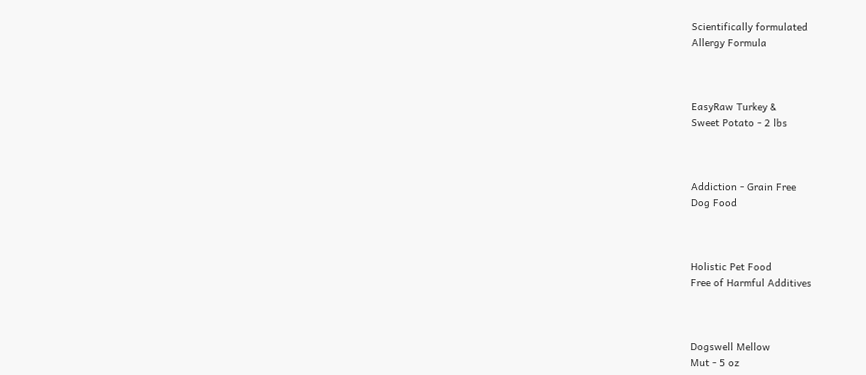Scientifically formulated
Allergy Formula



EasyRaw Turkey &
Sweet Potato - 2 lbs



Addiction - Grain Free
Dog Food



Holistic Pet Food
Free of Harmful Additives



Dogswell Mellow
Mut - 5 oz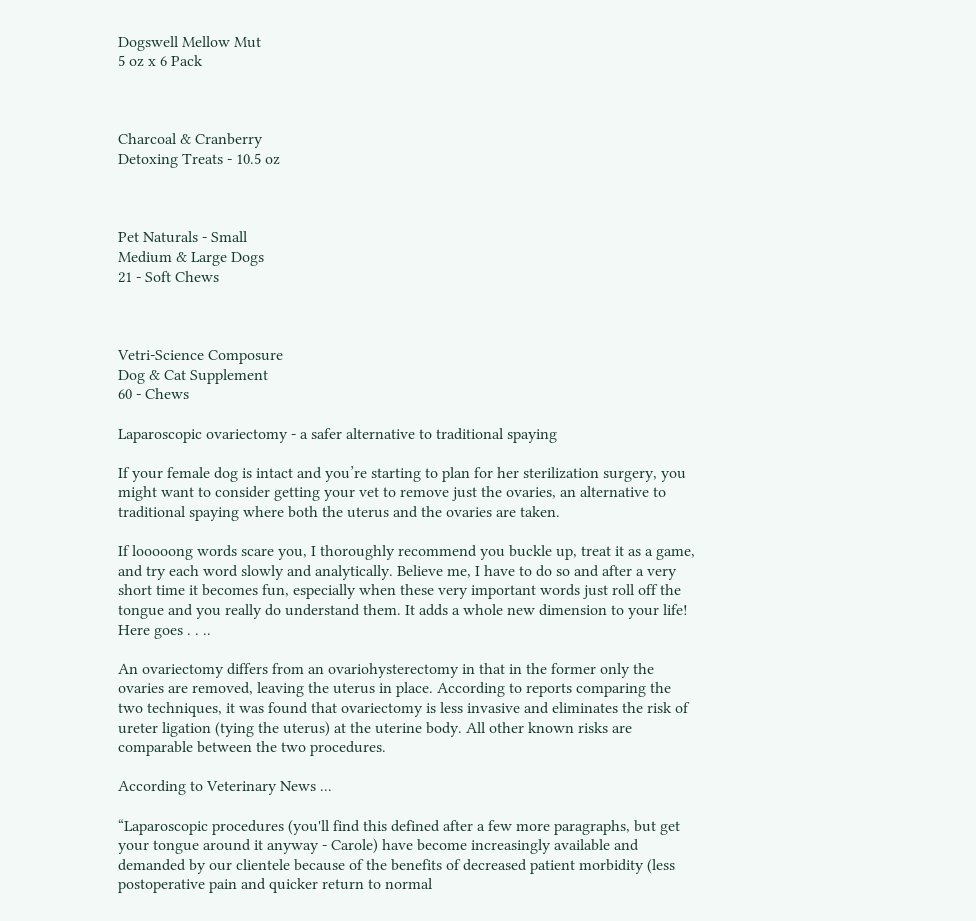Dogswell Mellow Mut
5 oz x 6 Pack



Charcoal & Cranberry
Detoxing Treats - 10.5 oz



Pet Naturals - Small
Medium & Large Dogs
21 - Soft Chews



Vetri-Science Composure
Dog & Cat Supplement
60 - Chews

Laparoscopic ovariectomy - a safer alternative to traditional spaying

If your female dog is intact and you’re starting to plan for her sterilization surgery, you might want to consider getting your vet to remove just the ovaries, an alternative to traditional spaying where both the uterus and the ovaries are taken.

If looooong words scare you, I thoroughly recommend you buckle up, treat it as a game, and try each word slowly and analytically. Believe me, I have to do so and after a very short time it becomes fun, especially when these very important words just roll off the tongue and you really do understand them. It adds a whole new dimension to your life! Here goes . . ..

An ovariectomy differs from an ovariohysterectomy in that in the former only the ovaries are removed, leaving the uterus in place. According to reports comparing the two techniques, it was found that ovariectomy is less invasive and eliminates the risk of ureter ligation (tying the uterus) at the uterine body. All other known risks are comparable between the two procedures.

According to Veterinary News ...

“Laparoscopic procedures (you'll find this defined after a few more paragraphs, but get your tongue around it anyway - Carole) have become increasingly available and demanded by our clientele because of the benefits of decreased patient morbidity (less postoperative pain and quicker return to normal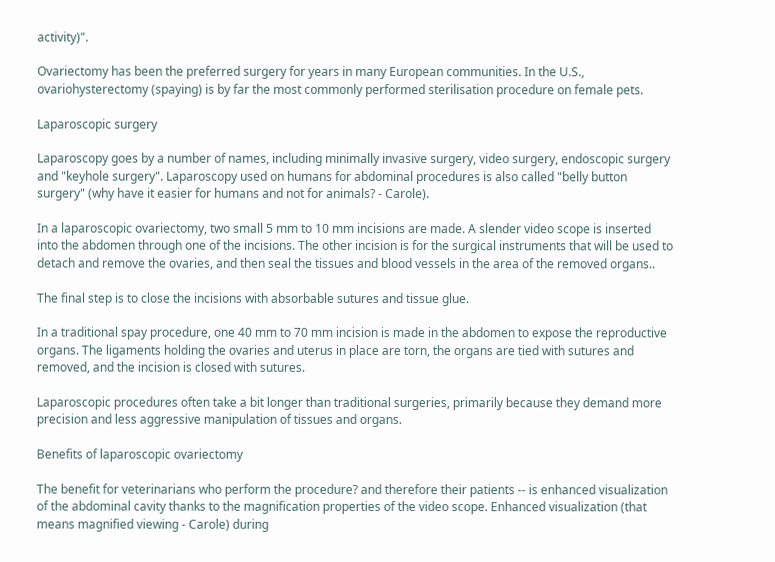activity)".

Ovariectomy has been the preferred surgery for years in many European communities. In the U.S., ovariohysterectomy (spaying) is by far the most commonly performed sterilisation procedure on female pets.

Laparoscopic surgery

Laparoscopy goes by a number of names, including minimally invasive surgery, video surgery, endoscopic surgery and "keyhole surgery". Laparoscopy used on humans for abdominal procedures is also called "belly button surgery" (why have it easier for humans and not for animals? - Carole).

In a laparoscopic ovariectomy, two small 5 mm to 10 mm incisions are made. A slender video scope is inserted into the abdomen through one of the incisions. The other incision is for the surgical instruments that will be used to detach and remove the ovaries, and then seal the tissues and blood vessels in the area of the removed organs..

The final step is to close the incisions with absorbable sutures and tissue glue.

In a traditional spay procedure, one 40 mm to 70 mm incision is made in the abdomen to expose the reproductive organs. The ligaments holding the ovaries and uterus in place are torn, the organs are tied with sutures and removed, and the incision is closed with sutures.

Laparoscopic procedures often take a bit longer than traditional surgeries, primarily because they demand more precision and less aggressive manipulation of tissues and organs.

Benefits of laparoscopic ovariectomy

The benefit for veterinarians who perform the procedure? and therefore their patients -- is enhanced visualization of the abdominal cavity thanks to the magnification properties of the video scope. Enhanced visualization (that means magnified viewing - Carole) during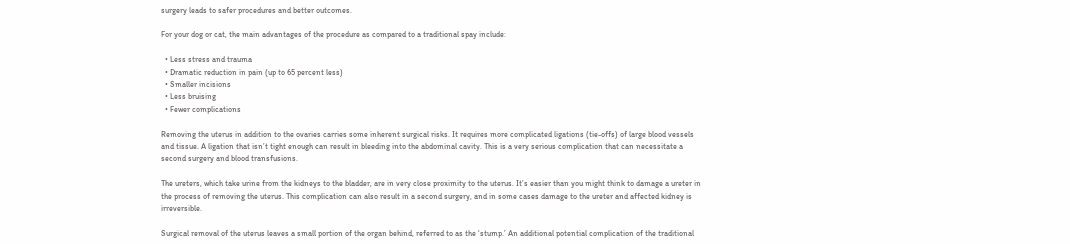surgery leads to safer procedures and better outcomes.

For your dog or cat, the main advantages of the procedure as compared to a traditional spay include:

  • Less stress and trauma
  • Dramatic reduction in pain (up to 65 percent less)
  • Smaller incisions
  • Less bruising
  • Fewer complications

Removing the uterus in addition to the ovaries carries some inherent surgical risks. It requires more complicated ligations (tie-offs) of large blood vessels and tissue. A ligation that isn’t tight enough can result in bleeding into the abdominal cavity. This is a very serious complication that can necessitate a second surgery and blood transfusions.

The ureters, which take urine from the kidneys to the bladder, are in very close proximity to the uterus. It’s easier than you might think to damage a ureter in the process of removing the uterus. This complication can also result in a second surgery, and in some cases damage to the ureter and affected kidney is irreversible.

Surgical removal of the uterus leaves a small portion of the organ behind, referred to as the ‘stump.’ An additional potential complication of the traditional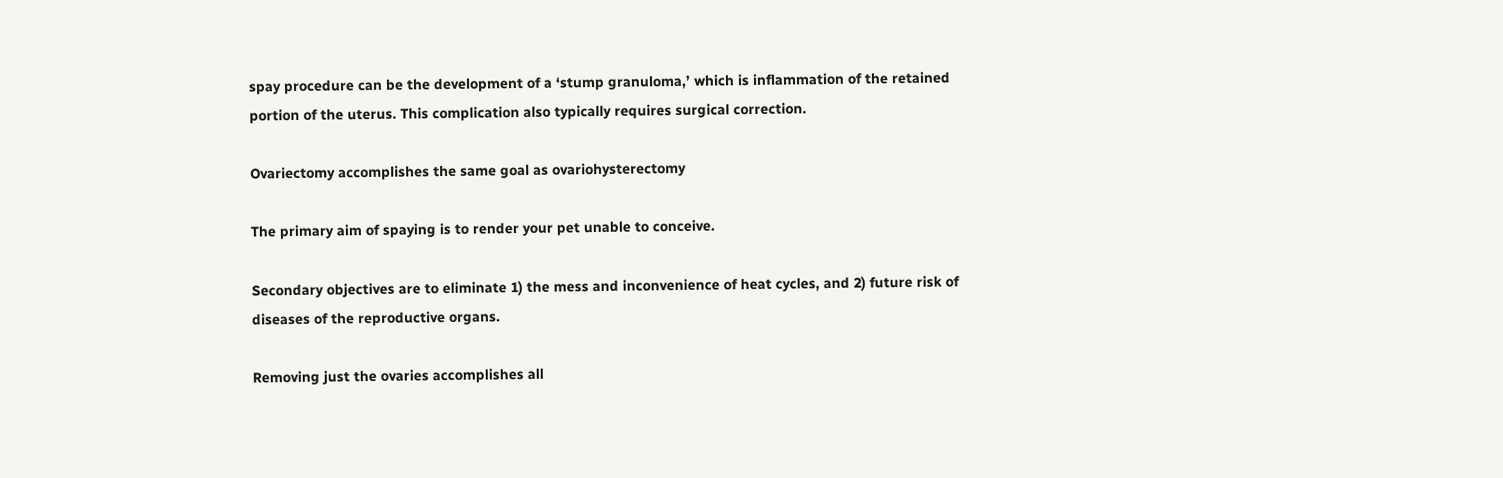spay procedure can be the development of a ‘stump granuloma,’ which is inflammation of the retained portion of the uterus. This complication also typically requires surgical correction.

Ovariectomy accomplishes the same goal as ovariohysterectomy

The primary aim of spaying is to render your pet unable to conceive.

Secondary objectives are to eliminate 1) the mess and inconvenience of heat cycles, and 2) future risk of diseases of the reproductive organs.

Removing just the ovaries accomplishes all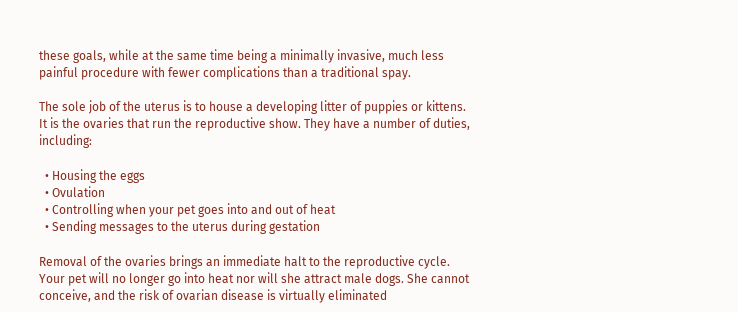these goals, while at the same time being a minimally invasive, much less painful procedure with fewer complications than a traditional spay.

The sole job of the uterus is to house a developing litter of puppies or kittens. It is the ovaries that run the reproductive show. They have a number of duties, including:

  • Housing the eggs
  • Ovulation
  • Controlling when your pet goes into and out of heat
  • Sending messages to the uterus during gestation

Removal of the ovaries brings an immediate halt to the reproductive cycle. Your pet will no longer go into heat nor will she attract male dogs. She cannot conceive, and the risk of ovarian disease is virtually eliminated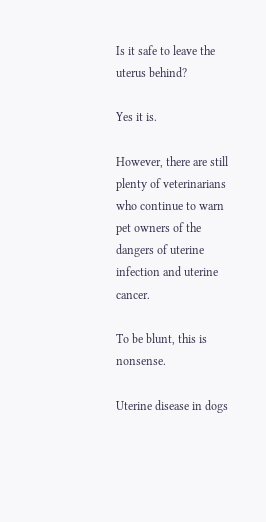Is it safe to leave the uterus behind?

Yes it is.

However, there are still plenty of veterinarians who continue to warn pet owners of the dangers of uterine infection and uterine cancer.

To be blunt, this is nonsense.

Uterine disease in dogs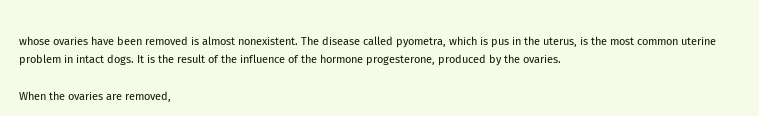whose ovaries have been removed is almost nonexistent. The disease called pyometra, which is pus in the uterus, is the most common uterine problem in intact dogs. It is the result of the influence of the hormone progesterone, produced by the ovaries.

When the ovaries are removed,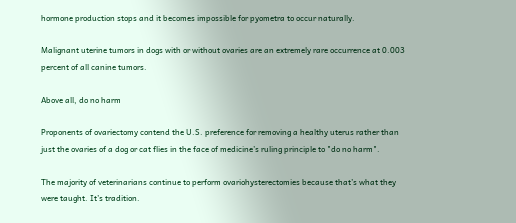hormone production stops and it becomes impossible for pyometra to occur naturally.

Malignant uterine tumors in dogs with or without ovaries are an extremely rare occurrence at 0.003 percent of all canine tumors.

Above all, do no harm

Proponents of ovariectomy contend the U.S. preference for removing a healthy uterus rather than just the ovaries of a dog or cat flies in the face of medicine’s ruling principle to "do no harm".

The majority of veterinarians continue to perform ovariohysterectomies because that’s what they were taught. It’s tradition.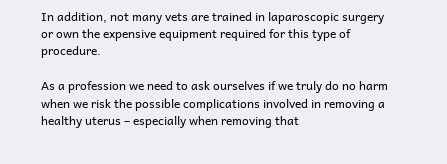In addition, not many vets are trained in laparoscopic surgery or own the expensive equipment required for this type of procedure.

As a profession we need to ask ourselves if we truly do no harm when we risk the possible complications involved in removing a healthy uterus – especially when removing that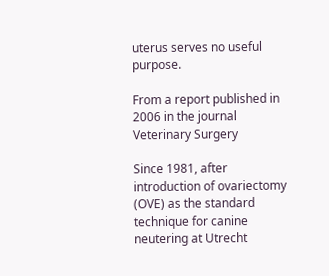uterus serves no useful purpose.

From a report published in 2006 in the journal Veterinary Surgery

Since 1981, after introduction of ovariectomy (OVE) as the standard technique for canine neutering at Utrecht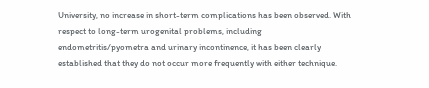University, no increase in short-term complications has been observed. With respect to long-term urogenital problems, including endometritis/pyometra and urinary incontinence, it has been clearly established that they do not occur more frequently with either technique.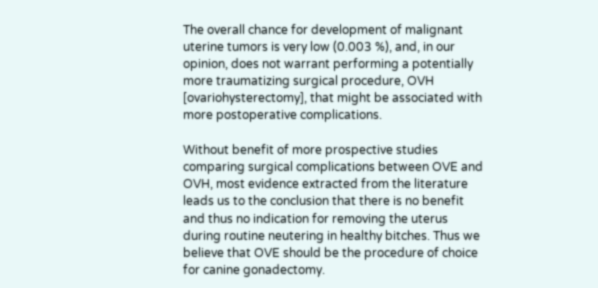The overall chance for development of malignant uterine tumors is very low (0.003 %), and, in our opinion, does not warrant performing a potentially more traumatizing surgical procedure, OVH [ovariohysterectomy], that might be associated with more postoperative complications.

Without benefit of more prospective studies comparing surgical complications between OVE and OVH, most evidence extracted from the literature leads us to the conclusion that there is no benefit and thus no indication for removing the uterus during routine neutering in healthy bitches. Thus we believe that OVE should be the procedure of choice for canine gonadectomy.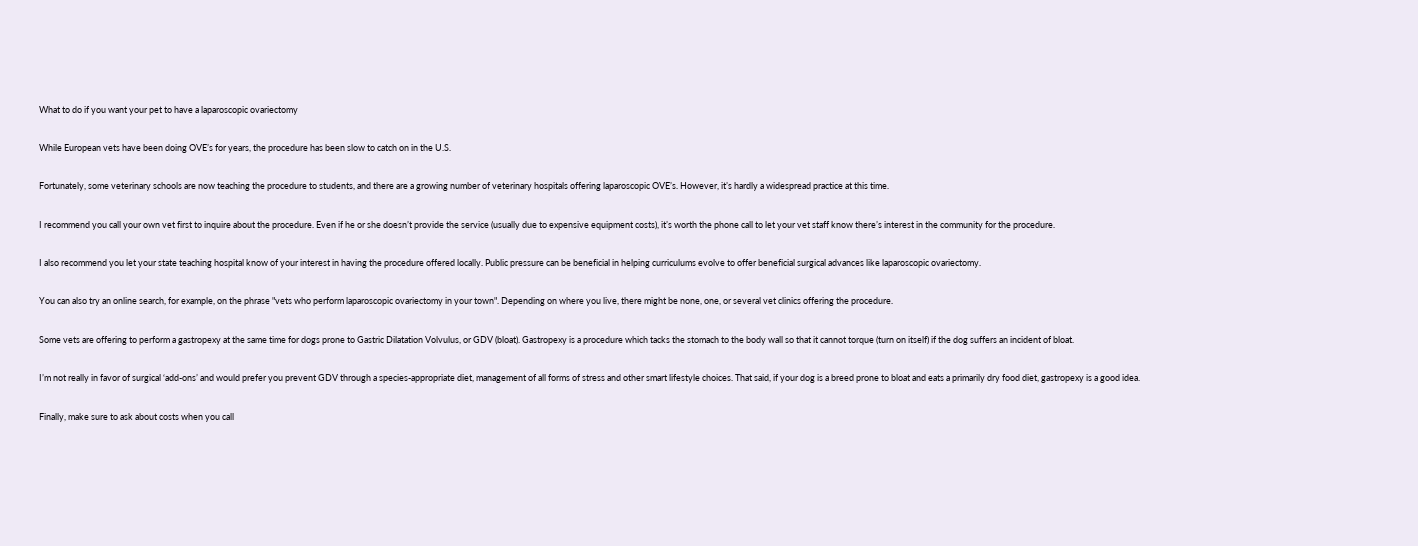What to do if you want your pet to have a laparoscopic ovariectomy

While European vets have been doing OVE’s for years, the procedure has been slow to catch on in the U.S.

Fortunately, some veterinary schools are now teaching the procedure to students, and there are a growing number of veterinary hospitals offering laparoscopic OVE’s. However, it’s hardly a widespread practice at this time.

I recommend you call your own vet first to inquire about the procedure. Even if he or she doesn’t provide the service (usually due to expensive equipment costs), it’s worth the phone call to let your vet staff know there’s interest in the community for the procedure.

I also recommend you let your state teaching hospital know of your interest in having the procedure offered locally. Public pressure can be beneficial in helping curriculums evolve to offer beneficial surgical advances like laparoscopic ovariectomy.

You can also try an online search, for example, on the phrase "vets who perform laparoscopic ovariectomy in your town". Depending on where you live, there might be none, one, or several vet clinics offering the procedure.

Some vets are offering to perform a gastropexy at the same time for dogs prone to Gastric Dilatation Volvulus, or GDV (bloat). Gastropexy is a procedure which tacks the stomach to the body wall so that it cannot torque (turn on itself) if the dog suffers an incident of bloat.

I’m not really in favor of surgical ‘add-ons’ and would prefer you prevent GDV through a species-appropriate diet, management of all forms of stress and other smart lifestyle choices. That said, if your dog is a breed prone to bloat and eats a primarily dry food diet, gastropexy is a good idea.

Finally, make sure to ask about costs when you call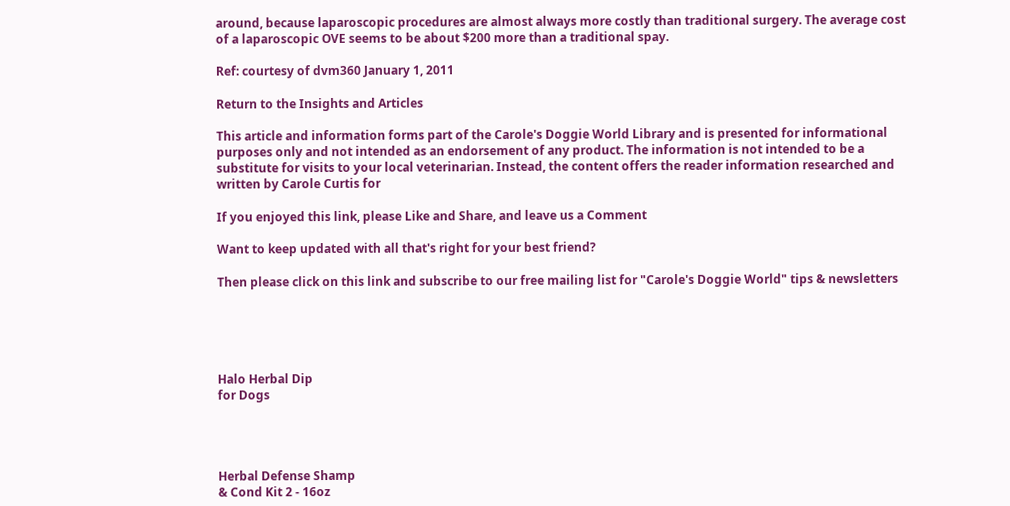around, because laparoscopic procedures are almost always more costly than traditional surgery. The average cost of a laparoscopic OVE seems to be about $200 more than a traditional spay.

Ref: courtesy of dvm360 January 1, 2011

Return to the Insights and Articles

This article and information forms part of the Carole's Doggie World Library and is presented for informational purposes only and not intended as an endorsement of any product. The information is not intended to be a substitute for visits to your local veterinarian. Instead, the content offers the reader information researched and written by Carole Curtis for

If you enjoyed this link, please Like and Share, and leave us a Comment

Want to keep updated with all that's right for your best friend?

Then please click on this link and subscribe to our free mailing list for "Carole's Doggie World" tips & newsletters





Halo Herbal Dip
for Dogs




Herbal Defense Shamp
& Cond Kit 2 - 16oz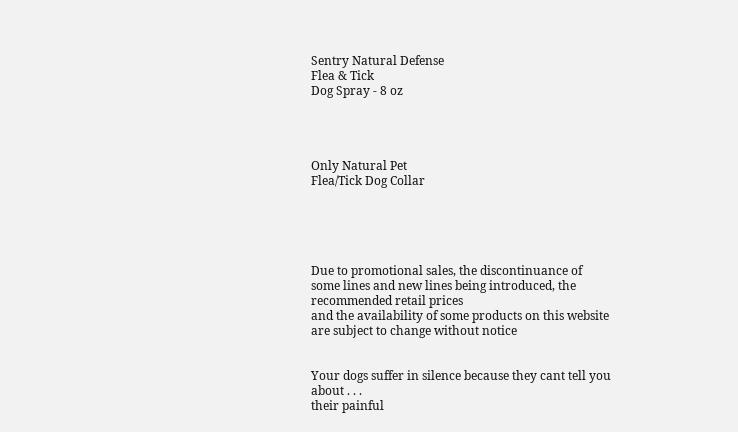Sentry Natural Defense
Flea & Tick
Dog Spray - 8 oz




Only Natural Pet
Flea/Tick Dog Collar





Due to promotional sales, the discontinuance of some lines and new lines being introduced, the recommended retail prices
and the availability of some products on this website are subject to change without notice


Your dogs suffer in silence because they cant tell you about . . .
their painful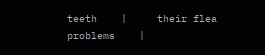teeth    |     their flea problems    |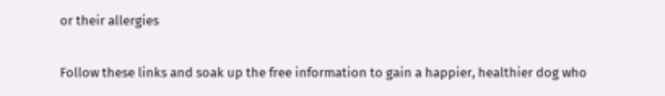or their allergies

Follow these links and soak up the free information to gain a happier, healthier dog who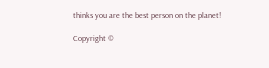thinks you are the best person on the planet!

Copyright ©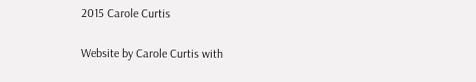2015 Carole Curtis

Website by Carole Curtis with